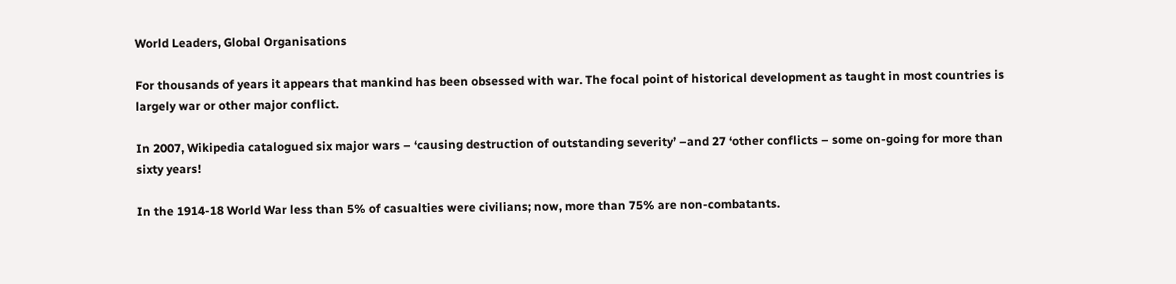World Leaders, Global Organisations

For thousands of years it appears that mankind has been obsessed with war. The focal point of historical development as taught in most countries is largely war or other major conflict.

In 2007, Wikipedia catalogued six major wars – ‘causing destruction of outstanding severity’ –and 27 ‘other conflicts – some on-going for more than sixty years!

In the 1914-18 World War less than 5% of casualties were civilians; now, more than 75% are non-combatants.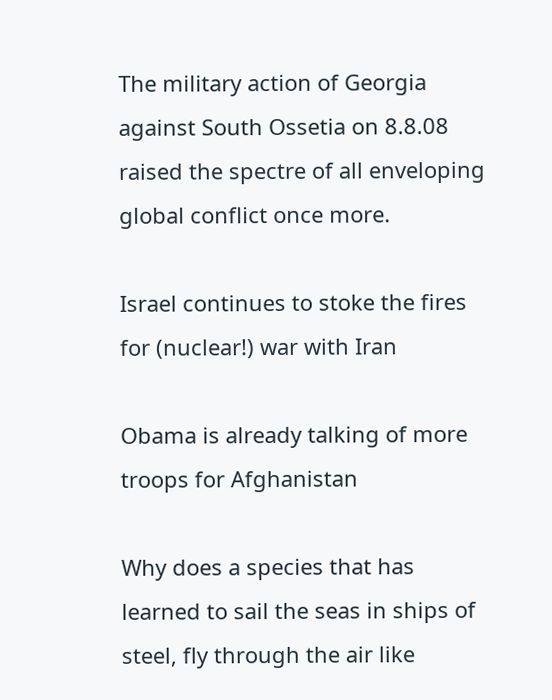The military action of Georgia against South Ossetia on 8.8.08 raised the spectre of all enveloping global conflict once more.

Israel continues to stoke the fires for (nuclear!) war with Iran

Obama is already talking of more troops for Afghanistan

Why does a species that has learned to sail the seas in ships of steel, fly through the air like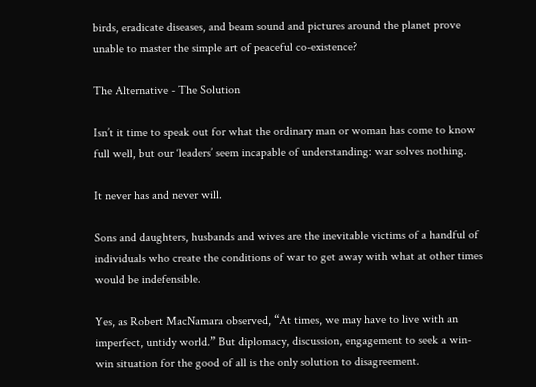birds, eradicate diseases, and beam sound and pictures around the planet prove unable to master the simple art of peaceful co-existence?

The Alternative - The Solution

Isn’t it time to speak out for what the ordinary man or woman has come to know full well, but our ‘leaders’ seem incapable of understanding: war solves nothing.

It never has and never will.

Sons and daughters, husbands and wives are the inevitable victims of a handful of individuals who create the conditions of war to get away with what at other times would be indefensible.

Yes, as Robert MacNamara observed, “At times, we may have to live with an imperfect, untidy world.” But diplomacy, discussion, engagement to seek a win-win situation for the good of all is the only solution to disagreement.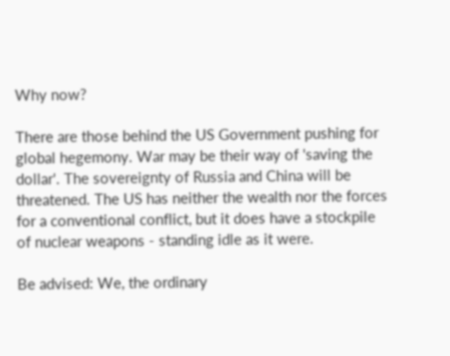Why now?

There are those behind the US Government pushing for global hegemony. War may be their way of 'saving the dollar'. The sovereignty of Russia and China will be threatened. The US has neither the wealth nor the forces for a conventional conflict, but it does have a stockpile of nuclear weapons - standing idle as it were.

Be advised: We, the ordinary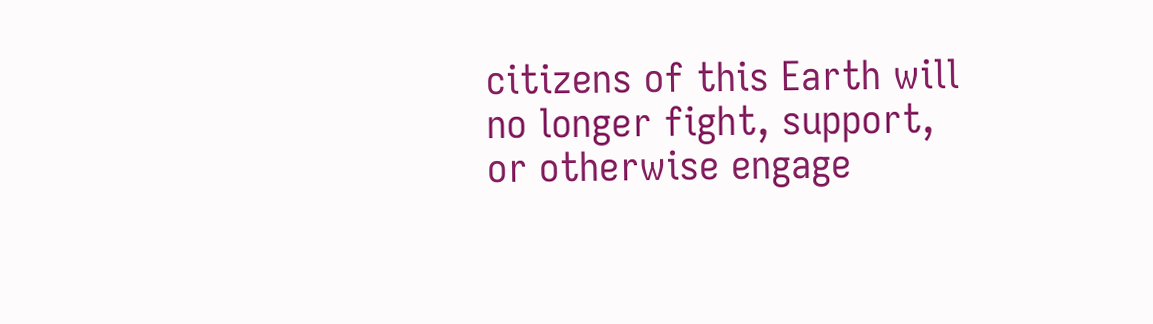citizens of this Earth will no longer fight, support, or otherwise engage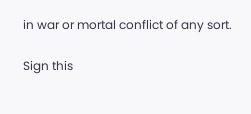in war or mortal conflict of any sort.

Sign this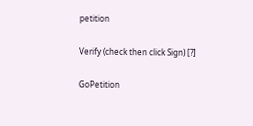petition

Verify (check then click Sign) [?]

GoPetition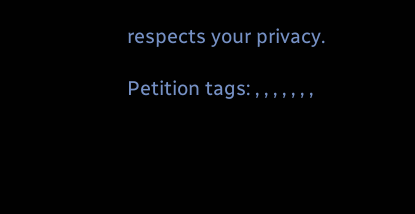respects your privacy.

Petition tags: , , , , , , ,